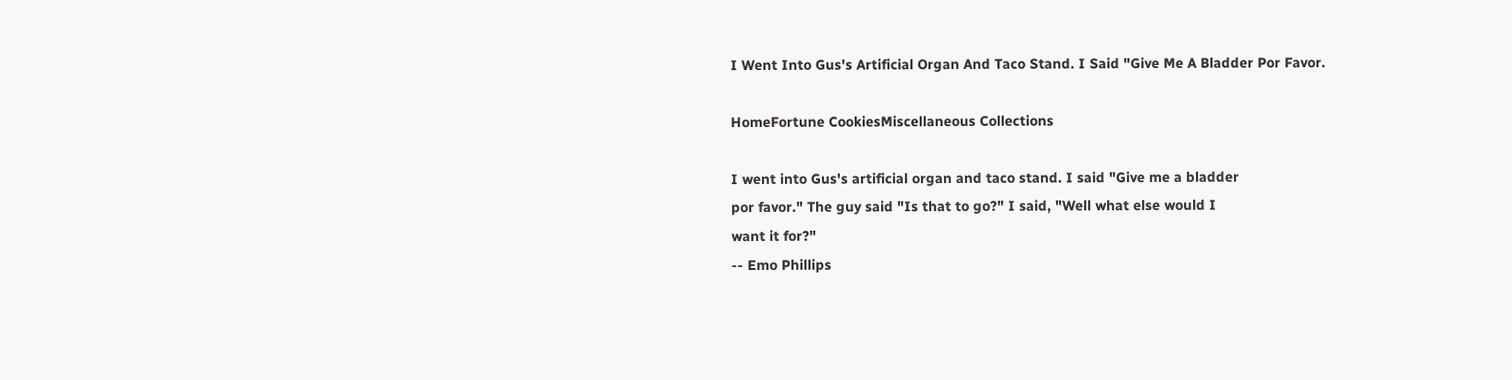I Went Into Gus's Artificial Organ And Taco Stand. I Said "Give Me A Bladder Por Favor.

HomeFortune CookiesMiscellaneous Collections

I went into Gus's artificial organ and taco stand. I said "Give me a bladder
por favor." The guy said "Is that to go?" I said, "Well what else would I
want it for?"
-- Emo Phillips